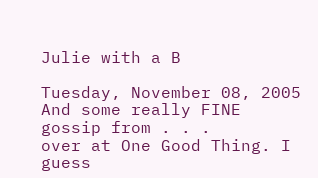Julie with a B

Tuesday, November 08, 2005
And some really FINE gossip from . . .
over at One Good Thing. I guess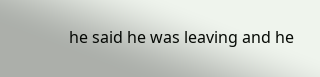he said he was leaving and he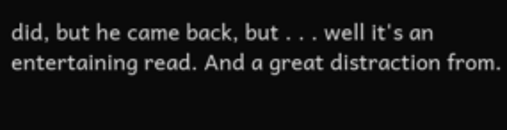did, but he came back, but . . . well it's an entertaining read. And a great distraction from.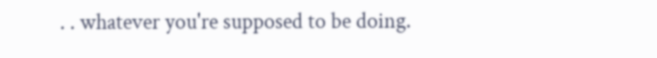. . whatever you're supposed to be doing.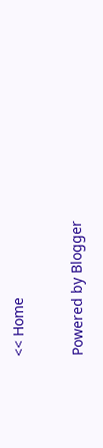<< Home

Powered by Blogger